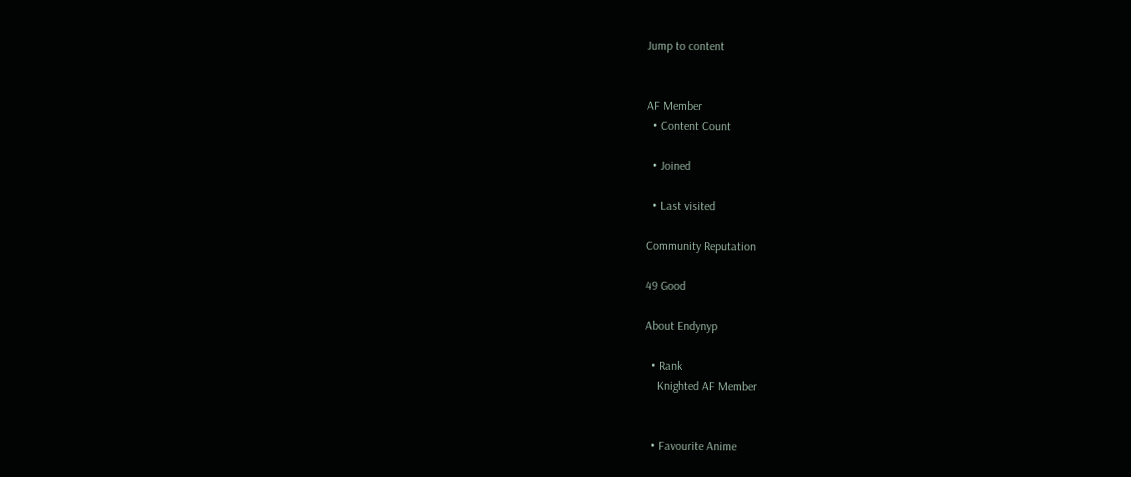Jump to content


AF Member
  • Content Count

  • Joined

  • Last visited

Community Reputation

49 Good

About Endynyp

  • Rank
    Knighted AF Member


  • Favourite Anime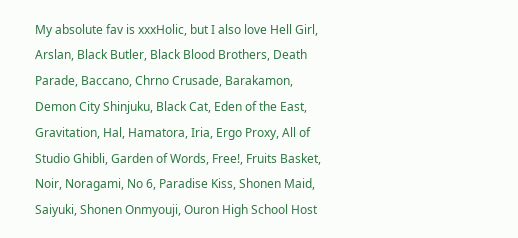My absolute fav is xxxHolic, but I also love Hell Girl, Arslan, Black Butler, Black Blood Brothers, Death Parade, Baccano, Chrno Crusade, Barakamon, Demon City Shinjuku, Black Cat, Eden of the East, Gravitation, Hal, Hamatora, Iria, Ergo Proxy, All of Studio Ghibli, Garden of Words, Free!, Fruits Basket, Noir, Noragami, No 6, Paradise Kiss, Shonen Maid, Saiyuki, Shonen Onmyouji, Ouron High School Host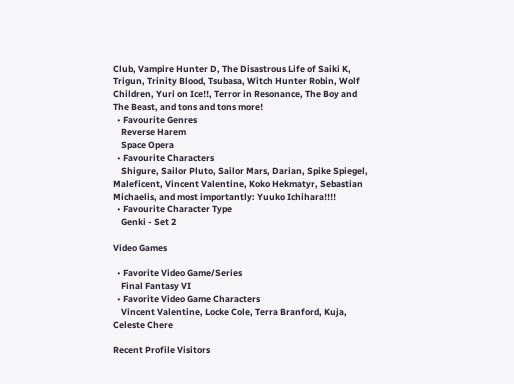Club, Vampire Hunter D, The Disastrous Life of Saiki K, Trigun, Trinity Blood, Tsubasa, Witch Hunter Robin, Wolf Children, Yuri on Ice!!, Terror in Resonance, The Boy and The Beast, and tons and tons more!
  • Favourite Genres
    Reverse Harem
    Space Opera
  • Favourite Characters
    Shigure, Sailor Pluto, Sailor Mars, Darian, Spike Spiegel, Maleficent, Vincent Valentine, Koko Hekmatyr, Sebastian Michaelis, and most importantly: Yuuko Ichihara!!!!
  • Favourite Character Type
    Genki - Set 2

Video Games

  • Favorite Video Game/Series
    Final Fantasy VI
  • Favorite Video Game Characters
    Vincent Valentine, Locke Cole, Terra Branford, Kuja, Celeste Chere

Recent Profile Visitors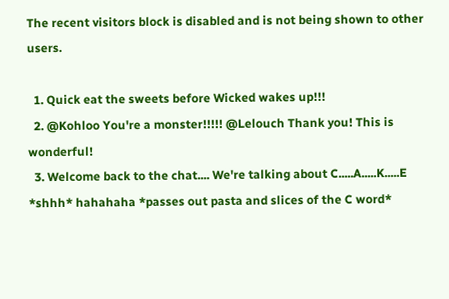The recent visitors block is disabled and is not being shown to other users.

  1. Quick eat the sweets before Wicked wakes up!!!
  2. @Kohloo You're a monster!!!!! @Lelouch Thank you! This is wonderful!
  3. Welcome back to the chat.... We're talking about C.....A.....K.....E *shhh* hahahaha *passes out pasta and slices of the C word*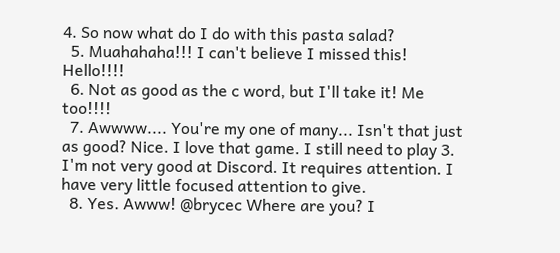4. So now what do I do with this pasta salad?
  5. Muahahaha!!! I can't believe I missed this! Hello!!!!
  6. Not as good as the c word, but I'll take it! Me too!!!!
  7. Awwww.... You're my one of many... Isn't that just as good? Nice. I love that game. I still need to play 3. I'm not very good at Discord. It requires attention. I have very little focused attention to give.
  8. Yes. Awww! @brycec Where are you? I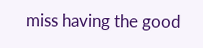miss having the good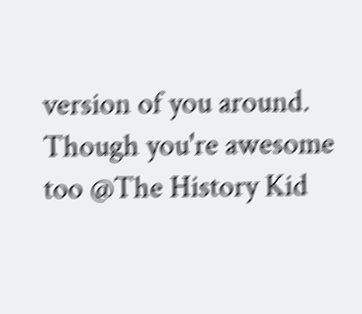version of you around. Though you're awesome too @The History Kid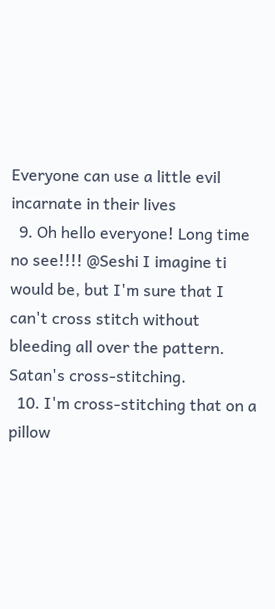Everyone can use a little evil incarnate in their lives
  9. Oh hello everyone! Long time no see!!!! @Seshi I imagine ti would be, but I'm sure that I can't cross stitch without bleeding all over the pattern. Satan's cross-stitching.
  10. I'm cross-stitching that on a pillow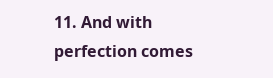11. And with perfection comes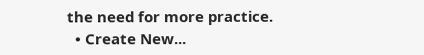the need for more practice.
  • Create New...